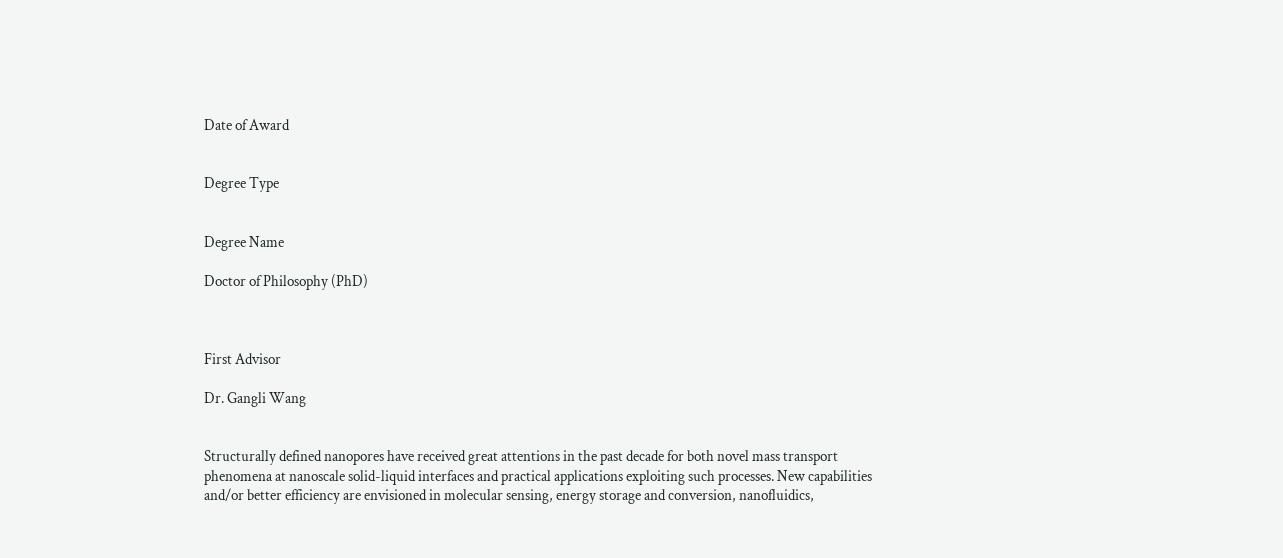Date of Award


Degree Type


Degree Name

Doctor of Philosophy (PhD)



First Advisor

Dr. Gangli Wang


Structurally defined nanopores have received great attentions in the past decade for both novel mass transport phenomena at nanoscale solid-liquid interfaces and practical applications exploiting such processes. New capabilities and/or better efficiency are envisioned in molecular sensing, energy storage and conversion, nanofluidics,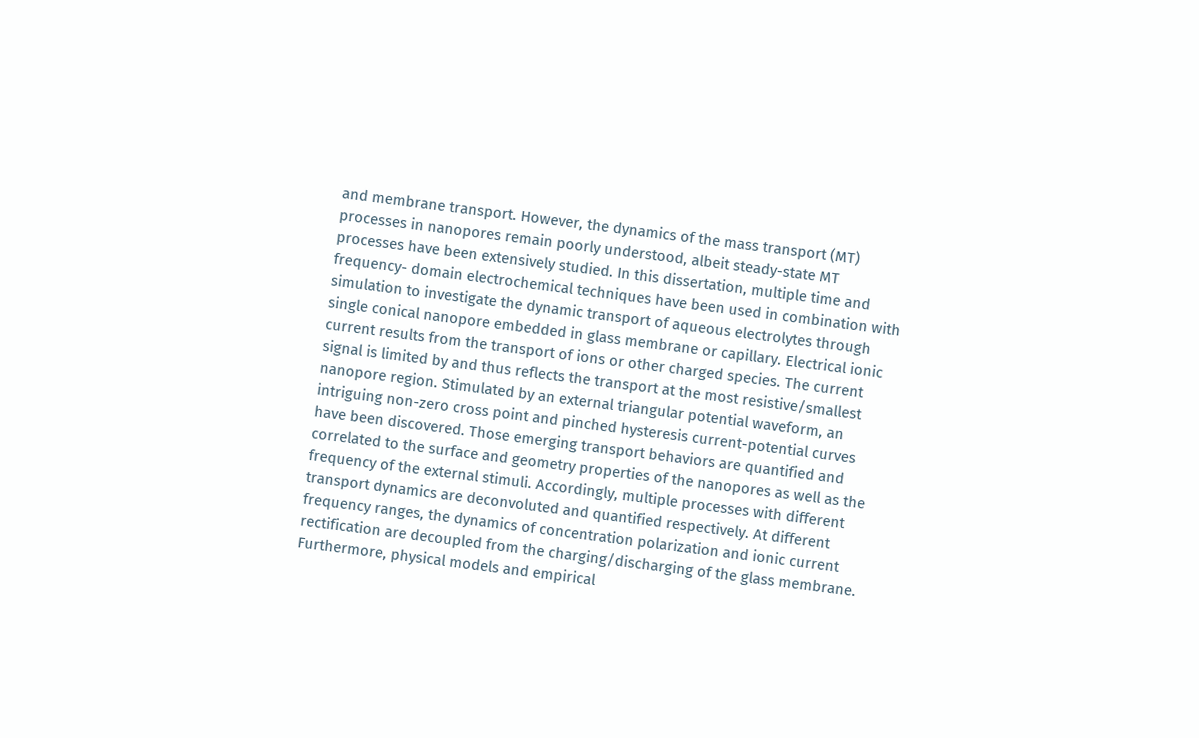and membrane transport. However, the dynamics of the mass transport (MT) processes in nanopores remain poorly understood, albeit steady-state MT processes have been extensively studied. In this dissertation, multiple time and frequency- domain electrochemical techniques have been used in combination with simulation to investigate the dynamic transport of aqueous electrolytes through single conical nanopore embedded in glass membrane or capillary. Electrical ionic current results from the transport of ions or other charged species. The current signal is limited by and thus reflects the transport at the most resistive/smallest nanopore region. Stimulated by an external triangular potential waveform, an intriguing non-zero cross point and pinched hysteresis current-potential curves have been discovered. Those emerging transport behaviors are quantified and correlated to the surface and geometry properties of the nanopores as well as the frequency of the external stimuli. Accordingly, multiple processes with different transport dynamics are deconvoluted and quantified respectively. At different frequency ranges, the dynamics of concentration polarization and ionic current rectification are decoupled from the charging/discharging of the glass membrane. Furthermore, physical models and empirical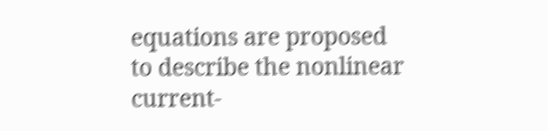equations are proposed to describe the nonlinear current-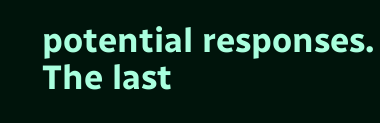potential responses. The last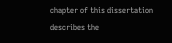chapter of this dissertation describes the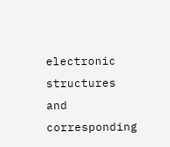electronic structures and corresponding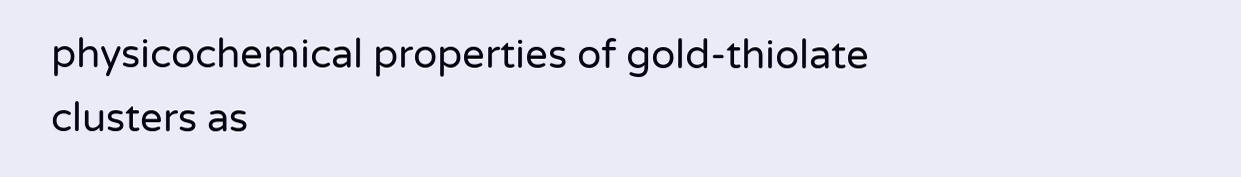physicochemical properties of gold-thiolate clusters as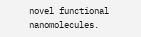novel functional nanomolecules.